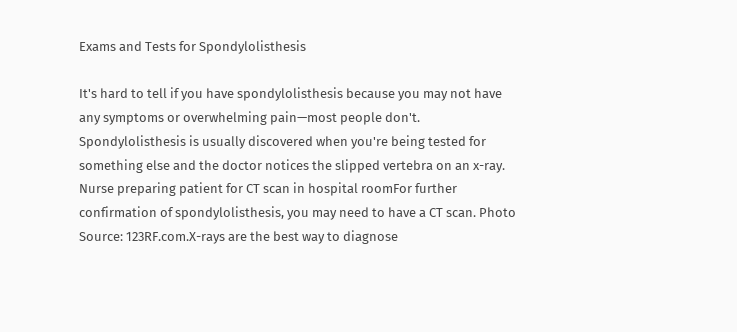Exams and Tests for Spondylolisthesis

It's hard to tell if you have spondylolisthesis because you may not have any symptoms or overwhelming pain—most people don't. Spondylolisthesis is usually discovered when you're being tested for something else and the doctor notices the slipped vertebra on an x-ray.
Nurse preparing patient for CT scan in hospital roomFor further confirmation of spondylolisthesis, you may need to have a CT scan. Photo Source: 123RF.com.X-rays are the best way to diagnose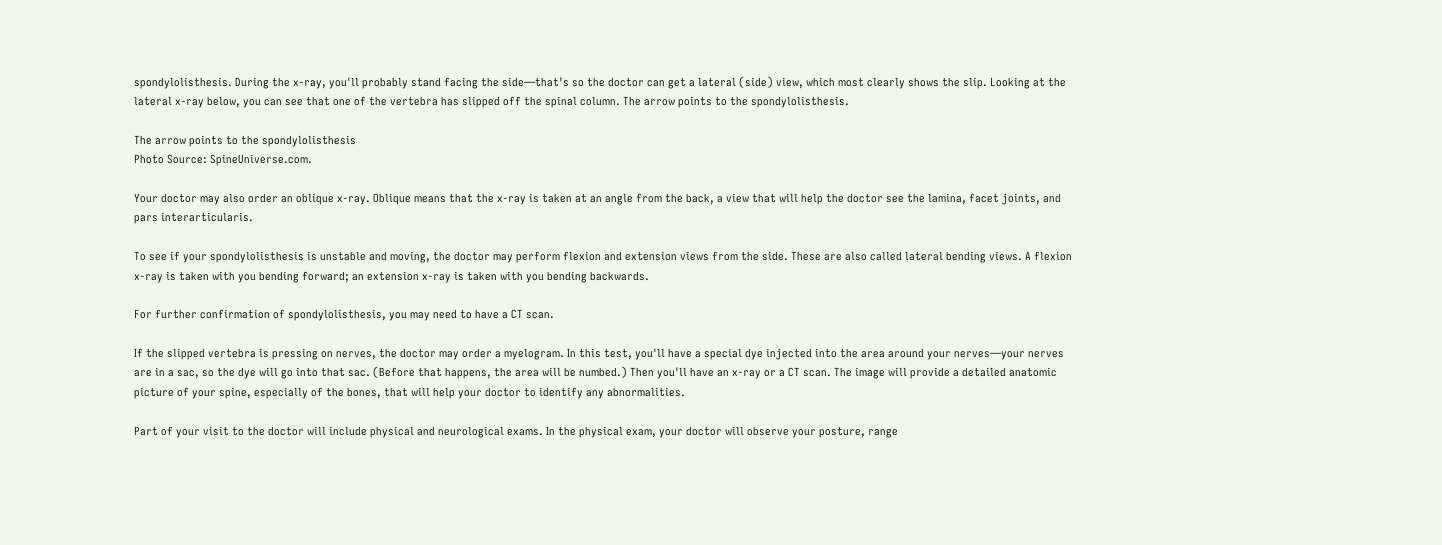spondylolisthesis. During the x-ray, you'll probably stand facing the side—that's so the doctor can get a lateral (side) view, which most clearly shows the slip. Looking at the lateral x-ray below, you can see that one of the vertebra has slipped off the spinal column. The arrow points to the spondylolisthesis.

The arrow points to the spondylolisthesis
Photo Source: SpineUniverse.com.

Your doctor may also order an oblique x-ray. Oblique means that the x-ray is taken at an angle from the back, a view that will help the doctor see the lamina, facet joints, and pars interarticularis.

To see if your spondylolisthesis is unstable and moving, the doctor may perform flexion and extension views from the side. These are also called lateral bending views. A flexion x-ray is taken with you bending forward; an extension x-ray is taken with you bending backwards.

For further confirmation of spondylolisthesis, you may need to have a CT scan.

If the slipped vertebra is pressing on nerves, the doctor may order a myelogram. In this test, you'll have a special dye injected into the area around your nerves—your nerves are in a sac, so the dye will go into that sac. (Before that happens, the area will be numbed.) Then you'll have an x-ray or a CT scan. The image will provide a detailed anatomic picture of your spine, especially of the bones, that will help your doctor to identify any abnormalities.

Part of your visit to the doctor will include physical and neurological exams. In the physical exam, your doctor will observe your posture, range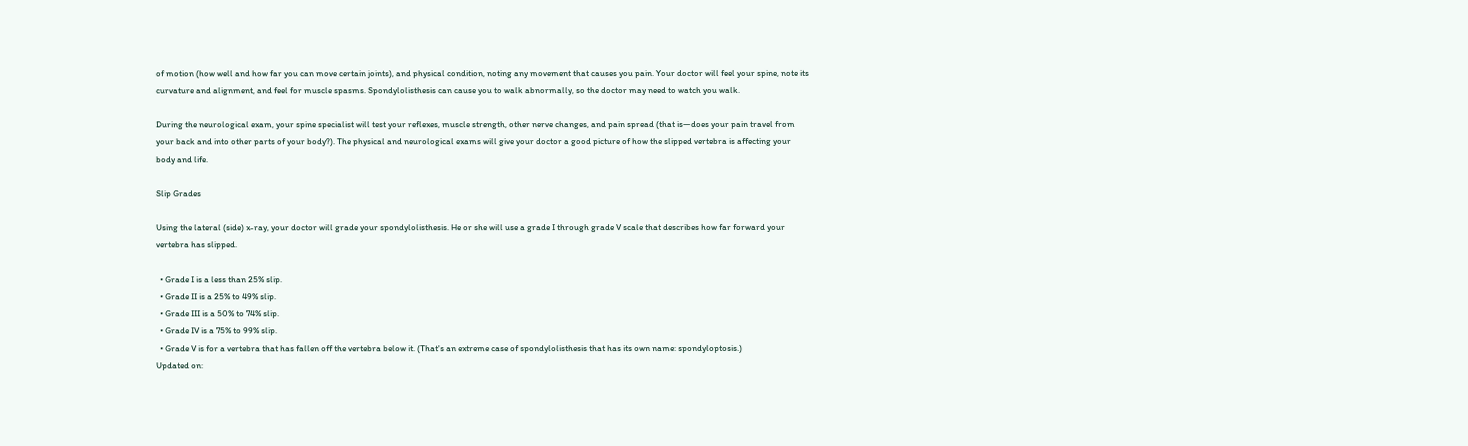of motion (how well and how far you can move certain joints), and physical condition, noting any movement that causes you pain. Your doctor will feel your spine, note its curvature and alignment, and feel for muscle spasms. Spondylolisthesis can cause you to walk abnormally, so the doctor may need to watch you walk.

During the neurological exam, your spine specialist will test your reflexes, muscle strength, other nerve changes, and pain spread (that is—does your pain travel from your back and into other parts of your body?). The physical and neurological exams will give your doctor a good picture of how the slipped vertebra is affecting your body and life.

Slip Grades

Using the lateral (side) x-ray, your doctor will grade your spondylolisthesis. He or she will use a grade I through grade V scale that describes how far forward your vertebra has slipped.

  • Grade I is a less than 25% slip.
  • Grade II is a 25% to 49% slip.
  • Grade III is a 50% to 74% slip.
  • Grade IV is a 75% to 99% slip.
  • Grade V is for a vertebra that has fallen off the vertebra below it. (That's an extreme case of spondylolisthesis that has its own name: spondyloptosis.)
Updated on: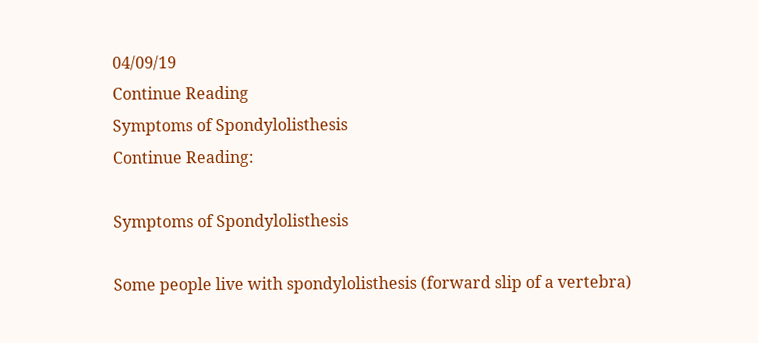04/09/19
Continue Reading
Symptoms of Spondylolisthesis
Continue Reading:

Symptoms of Spondylolisthesis

Some people live with spondylolisthesis (forward slip of a vertebra)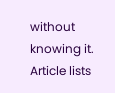without knowing it. Article lists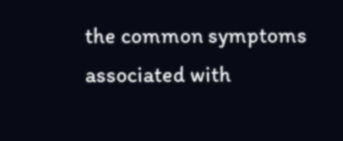the common symptoms associated with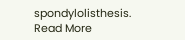spondylolisthesis.
Read More